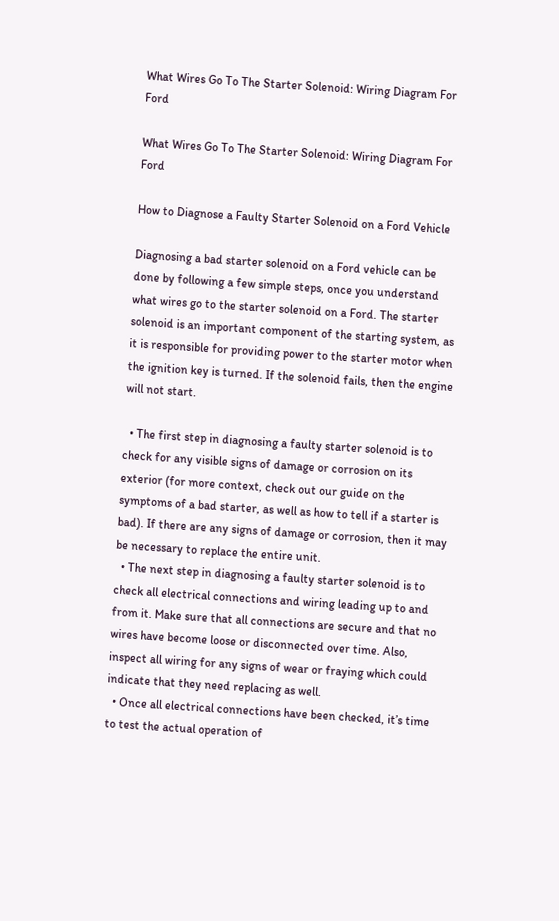What Wires Go To The Starter Solenoid: Wiring Diagram For Ford

What Wires Go To The Starter Solenoid: Wiring Diagram For Ford

How to Diagnose a Faulty Starter Solenoid on a Ford Vehicle

Diagnosing a bad starter solenoid on a Ford vehicle can be done by following a few simple steps, once you understand what wires go to the starter solenoid on a Ford. The starter solenoid is an important component of the starting system, as it is responsible for providing power to the starter motor when the ignition key is turned. If the solenoid fails, then the engine will not start.

  • The first step in diagnosing a faulty starter solenoid is to check for any visible signs of damage or corrosion on its exterior (for more context, check out our guide on the symptoms of a bad starter, as well as how to tell if a starter is bad). If there are any signs of damage or corrosion, then it may be necessary to replace the entire unit.
  • The next step in diagnosing a faulty starter solenoid is to check all electrical connections and wiring leading up to and from it. Make sure that all connections are secure and that no wires have become loose or disconnected over time. Also, inspect all wiring for any signs of wear or fraying which could indicate that they need replacing as well.
  • Once all electrical connections have been checked, it’s time to test the actual operation of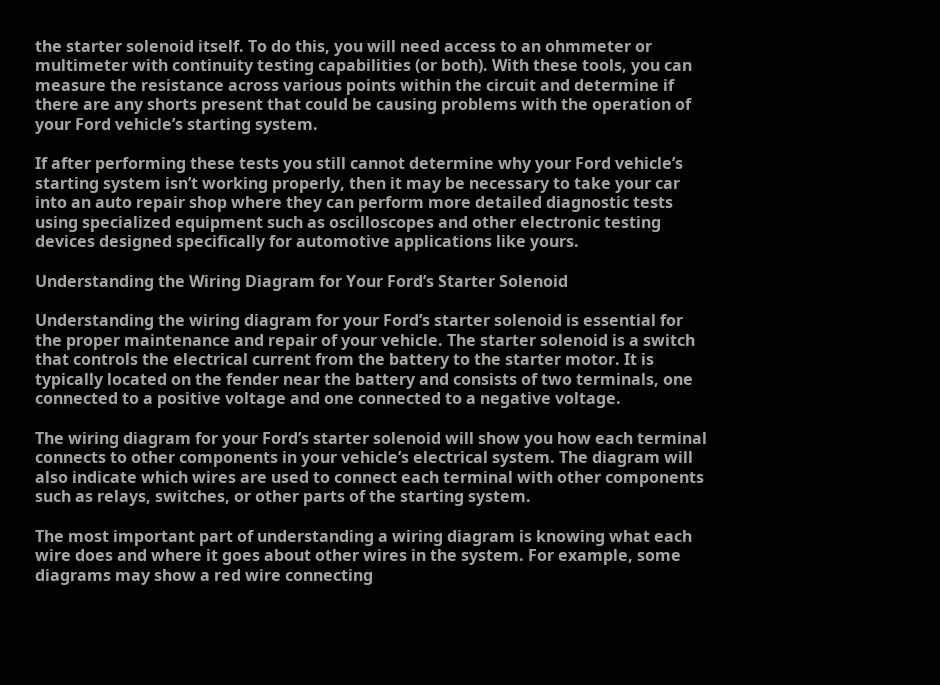the starter solenoid itself. To do this, you will need access to an ohmmeter or multimeter with continuity testing capabilities (or both). With these tools, you can measure the resistance across various points within the circuit and determine if there are any shorts present that could be causing problems with the operation of your Ford vehicle’s starting system.

If after performing these tests you still cannot determine why your Ford vehicle’s starting system isn’t working properly, then it may be necessary to take your car into an auto repair shop where they can perform more detailed diagnostic tests using specialized equipment such as oscilloscopes and other electronic testing devices designed specifically for automotive applications like yours.

Understanding the Wiring Diagram for Your Ford’s Starter Solenoid

Understanding the wiring diagram for your Ford’s starter solenoid is essential for the proper maintenance and repair of your vehicle. The starter solenoid is a switch that controls the electrical current from the battery to the starter motor. It is typically located on the fender near the battery and consists of two terminals, one connected to a positive voltage and one connected to a negative voltage.

The wiring diagram for your Ford’s starter solenoid will show you how each terminal connects to other components in your vehicle’s electrical system. The diagram will also indicate which wires are used to connect each terminal with other components such as relays, switches, or other parts of the starting system.

The most important part of understanding a wiring diagram is knowing what each wire does and where it goes about other wires in the system. For example, some diagrams may show a red wire connecting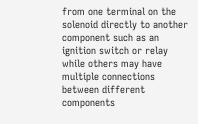from one terminal on the solenoid directly to another component such as an ignition switch or relay while others may have multiple connections between different components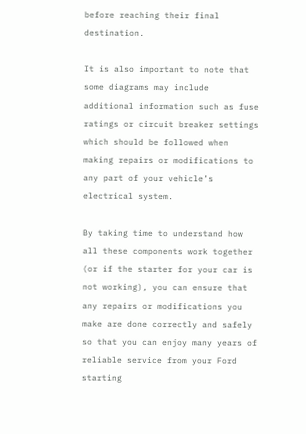before reaching their final destination.

It is also important to note that some diagrams may include additional information such as fuse ratings or circuit breaker settings which should be followed when making repairs or modifications to any part of your vehicle’s electrical system.

By taking time to understand how all these components work together (or if the starter for your car is not working), you can ensure that any repairs or modifications you make are done correctly and safely so that you can enjoy many years of reliable service from your Ford starting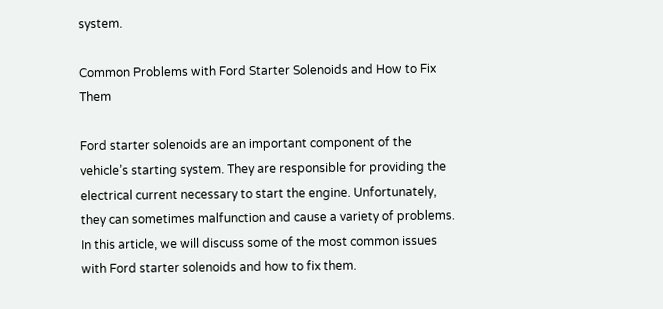system.

Common Problems with Ford Starter Solenoids and How to Fix Them

Ford starter solenoids are an important component of the vehicle’s starting system. They are responsible for providing the electrical current necessary to start the engine. Unfortunately, they can sometimes malfunction and cause a variety of problems. In this article, we will discuss some of the most common issues with Ford starter solenoids and how to fix them.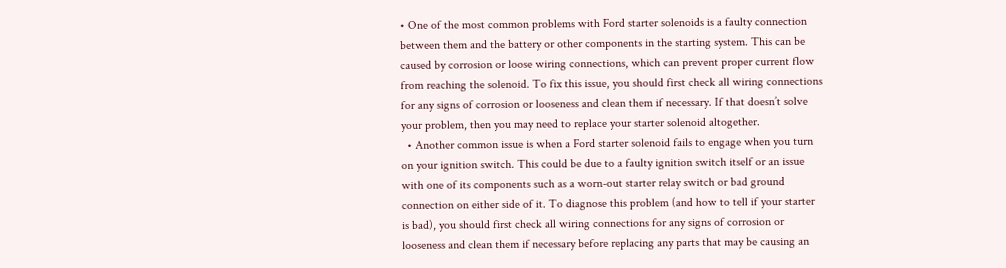• One of the most common problems with Ford starter solenoids is a faulty connection between them and the battery or other components in the starting system. This can be caused by corrosion or loose wiring connections, which can prevent proper current flow from reaching the solenoid. To fix this issue, you should first check all wiring connections for any signs of corrosion or looseness and clean them if necessary. If that doesn’t solve your problem, then you may need to replace your starter solenoid altogether.
  • Another common issue is when a Ford starter solenoid fails to engage when you turn on your ignition switch. This could be due to a faulty ignition switch itself or an issue with one of its components such as a worn-out starter relay switch or bad ground connection on either side of it. To diagnose this problem (and how to tell if your starter is bad), you should first check all wiring connections for any signs of corrosion or looseness and clean them if necessary before replacing any parts that may be causing an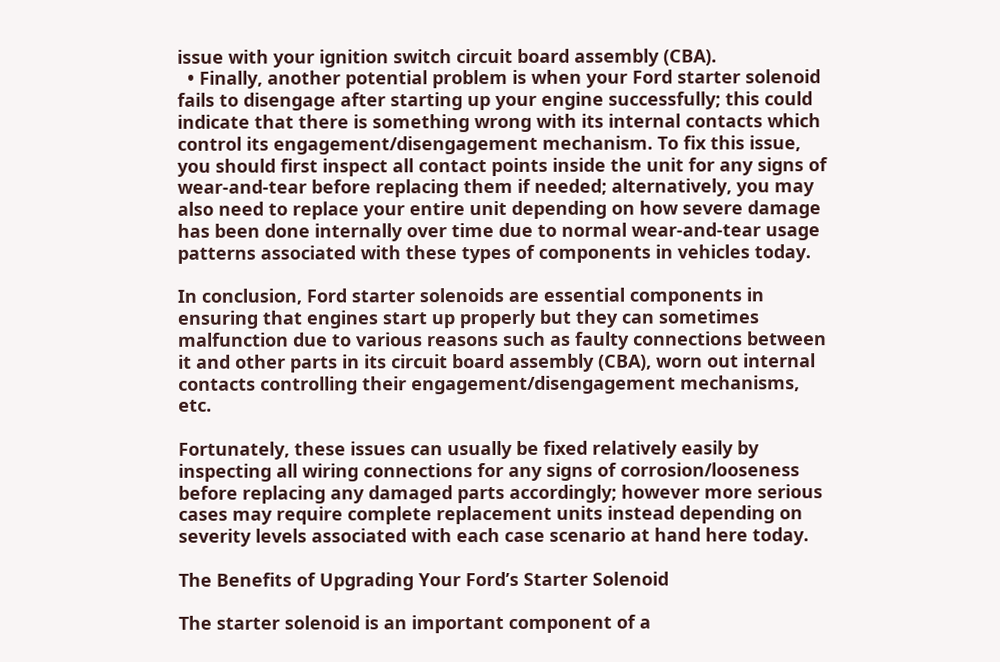issue with your ignition switch circuit board assembly (CBA).
  • Finally, another potential problem is when your Ford starter solenoid fails to disengage after starting up your engine successfully; this could indicate that there is something wrong with its internal contacts which control its engagement/disengagement mechanism. To fix this issue, you should first inspect all contact points inside the unit for any signs of wear-and-tear before replacing them if needed; alternatively, you may also need to replace your entire unit depending on how severe damage has been done internally over time due to normal wear-and-tear usage patterns associated with these types of components in vehicles today.

In conclusion, Ford starter solenoids are essential components in ensuring that engines start up properly but they can sometimes malfunction due to various reasons such as faulty connections between it and other parts in its circuit board assembly (CBA), worn out internal contacts controlling their engagement/disengagement mechanisms, etc.

Fortunately, these issues can usually be fixed relatively easily by inspecting all wiring connections for any signs of corrosion/looseness before replacing any damaged parts accordingly; however more serious cases may require complete replacement units instead depending on severity levels associated with each case scenario at hand here today.

The Benefits of Upgrading Your Ford’s Starter Solenoid

The starter solenoid is an important component of a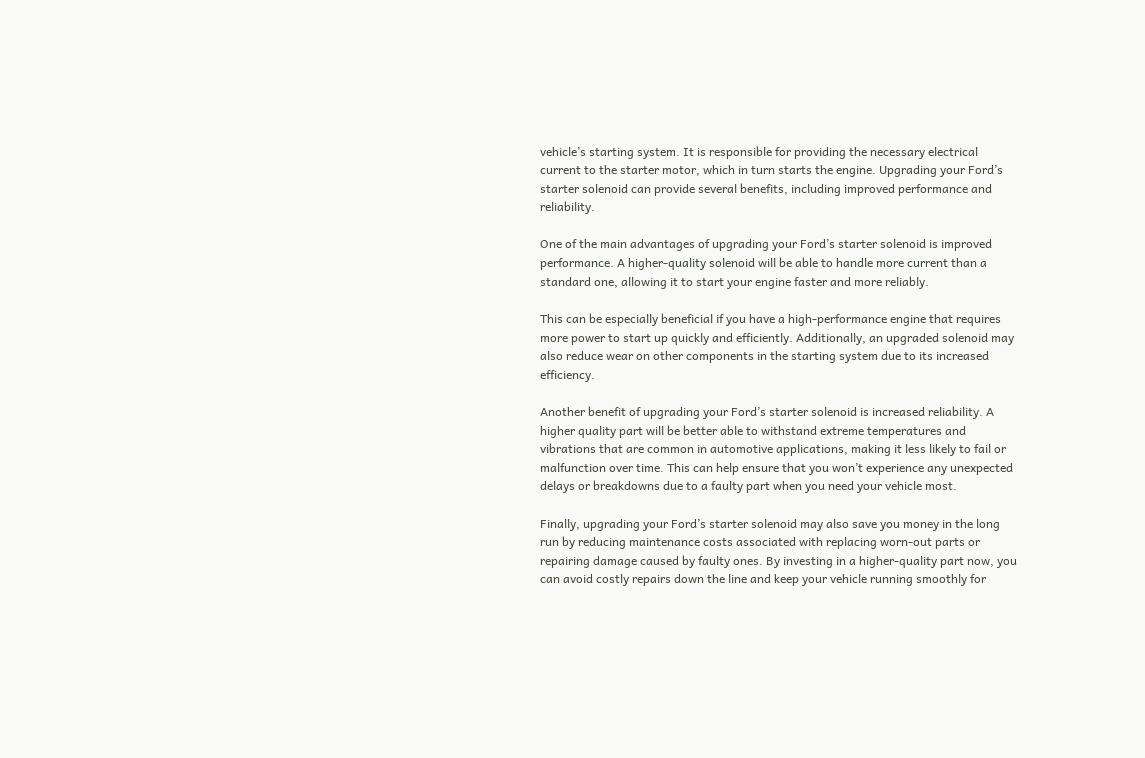vehicle’s starting system. It is responsible for providing the necessary electrical current to the starter motor, which in turn starts the engine. Upgrading your Ford’s starter solenoid can provide several benefits, including improved performance and reliability.

One of the main advantages of upgrading your Ford’s starter solenoid is improved performance. A higher-quality solenoid will be able to handle more current than a standard one, allowing it to start your engine faster and more reliably.

This can be especially beneficial if you have a high-performance engine that requires more power to start up quickly and efficiently. Additionally, an upgraded solenoid may also reduce wear on other components in the starting system due to its increased efficiency.

Another benefit of upgrading your Ford’s starter solenoid is increased reliability. A higher quality part will be better able to withstand extreme temperatures and vibrations that are common in automotive applications, making it less likely to fail or malfunction over time. This can help ensure that you won’t experience any unexpected delays or breakdowns due to a faulty part when you need your vehicle most.

Finally, upgrading your Ford’s starter solenoid may also save you money in the long run by reducing maintenance costs associated with replacing worn-out parts or repairing damage caused by faulty ones. By investing in a higher-quality part now, you can avoid costly repairs down the line and keep your vehicle running smoothly for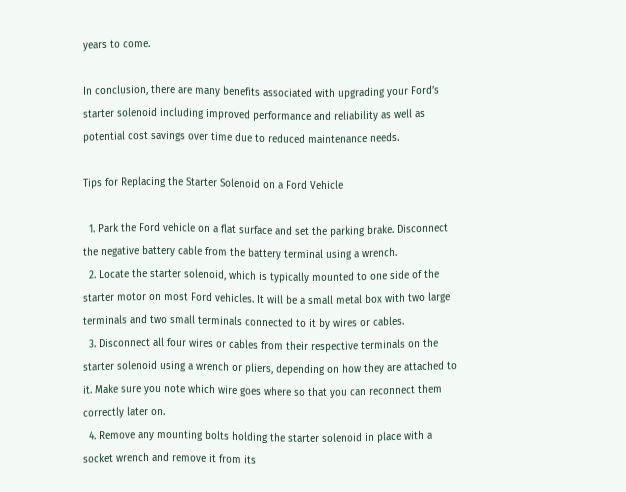years to come.

In conclusion, there are many benefits associated with upgrading your Ford’s starter solenoid including improved performance and reliability as well as potential cost savings over time due to reduced maintenance needs.

Tips for Replacing the Starter Solenoid on a Ford Vehicle

  1. Park the Ford vehicle on a flat surface and set the parking brake. Disconnect the negative battery cable from the battery terminal using a wrench.
  2. Locate the starter solenoid, which is typically mounted to one side of the starter motor on most Ford vehicles. It will be a small metal box with two large terminals and two small terminals connected to it by wires or cables.
  3. Disconnect all four wires or cables from their respective terminals on the starter solenoid using a wrench or pliers, depending on how they are attached to it. Make sure you note which wire goes where so that you can reconnect them correctly later on.
  4. Remove any mounting bolts holding the starter solenoid in place with a socket wrench and remove it from its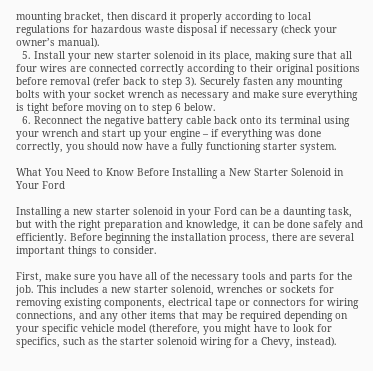mounting bracket, then discard it properly according to local regulations for hazardous waste disposal if necessary (check your owner’s manual).
  5. Install your new starter solenoid in its place, making sure that all four wires are connected correctly according to their original positions before removal (refer back to step 3). Securely fasten any mounting bolts with your socket wrench as necessary and make sure everything is tight before moving on to step 6 below.
  6. Reconnect the negative battery cable back onto its terminal using your wrench and start up your engine – if everything was done correctly, you should now have a fully functioning starter system.

What You Need to Know Before Installing a New Starter Solenoid in Your Ford

Installing a new starter solenoid in your Ford can be a daunting task, but with the right preparation and knowledge, it can be done safely and efficiently. Before beginning the installation process, there are several important things to consider.

First, make sure you have all of the necessary tools and parts for the job. This includes a new starter solenoid, wrenches or sockets for removing existing components, electrical tape or connectors for wiring connections, and any other items that may be required depending on your specific vehicle model (therefore, you might have to look for specifics, such as the starter solenoid wiring for a Chevy, instead).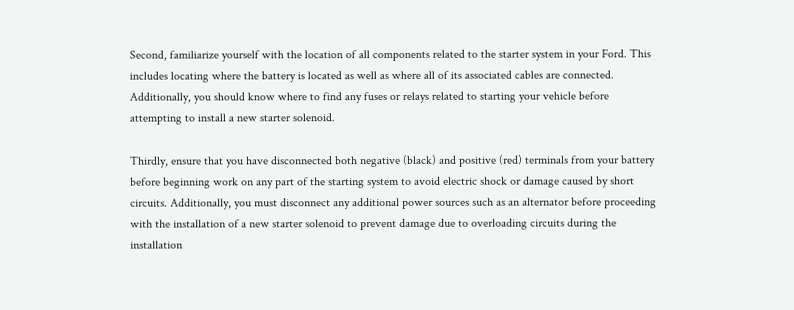Second, familiarize yourself with the location of all components related to the starter system in your Ford. This includes locating where the battery is located as well as where all of its associated cables are connected. Additionally, you should know where to find any fuses or relays related to starting your vehicle before attempting to install a new starter solenoid.

Thirdly, ensure that you have disconnected both negative (black) and positive (red) terminals from your battery before beginning work on any part of the starting system to avoid electric shock or damage caused by short circuits. Additionally, you must disconnect any additional power sources such as an alternator before proceeding with the installation of a new starter solenoid to prevent damage due to overloading circuits during the installation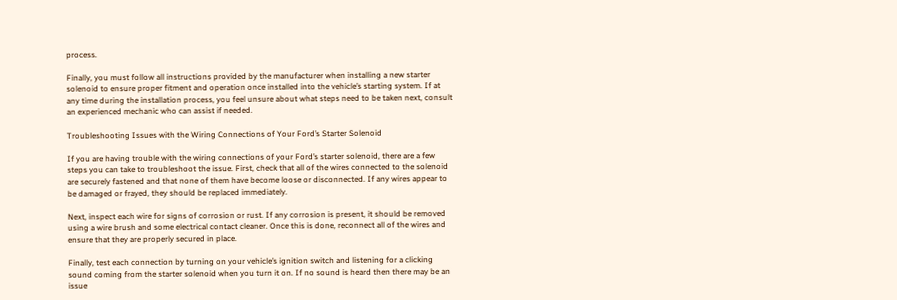process.

Finally, you must follow all instructions provided by the manufacturer when installing a new starter solenoid to ensure proper fitment and operation once installed into the vehicle’s starting system. If at any time during the installation process, you feel unsure about what steps need to be taken next, consult an experienced mechanic who can assist if needed.

Troubleshooting Issues with the Wiring Connections of Your Ford’s Starter Solenoid

If you are having trouble with the wiring connections of your Ford’s starter solenoid, there are a few steps you can take to troubleshoot the issue. First, check that all of the wires connected to the solenoid are securely fastened and that none of them have become loose or disconnected. If any wires appear to be damaged or frayed, they should be replaced immediately.

Next, inspect each wire for signs of corrosion or rust. If any corrosion is present, it should be removed using a wire brush and some electrical contact cleaner. Once this is done, reconnect all of the wires and ensure that they are properly secured in place.

Finally, test each connection by turning on your vehicle’s ignition switch and listening for a clicking sound coming from the starter solenoid when you turn it on. If no sound is heard then there may be an issue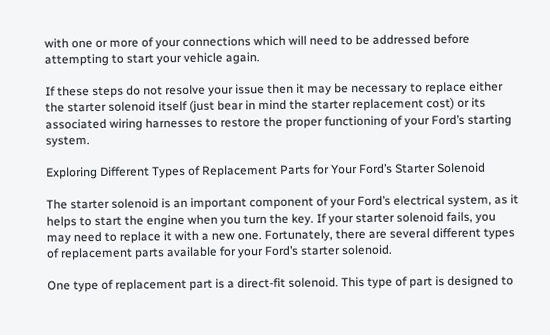with one or more of your connections which will need to be addressed before attempting to start your vehicle again.

If these steps do not resolve your issue then it may be necessary to replace either the starter solenoid itself (just bear in mind the starter replacement cost) or its associated wiring harnesses to restore the proper functioning of your Ford’s starting system.

Exploring Different Types of Replacement Parts for Your Ford’s Starter Solenoid

The starter solenoid is an important component of your Ford’s electrical system, as it helps to start the engine when you turn the key. If your starter solenoid fails, you may need to replace it with a new one. Fortunately, there are several different types of replacement parts available for your Ford’s starter solenoid.

One type of replacement part is a direct-fit solenoid. This type of part is designed to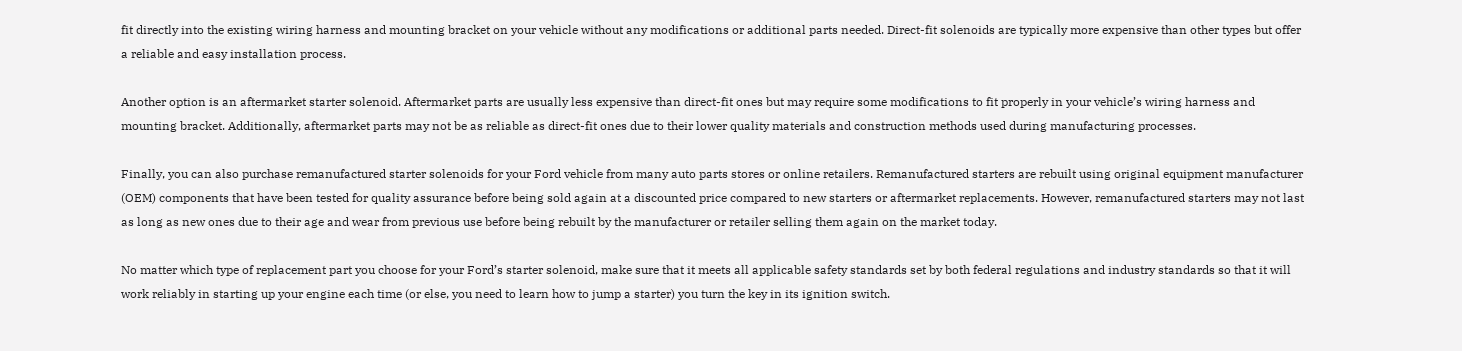fit directly into the existing wiring harness and mounting bracket on your vehicle without any modifications or additional parts needed. Direct-fit solenoids are typically more expensive than other types but offer a reliable and easy installation process.

Another option is an aftermarket starter solenoid. Aftermarket parts are usually less expensive than direct-fit ones but may require some modifications to fit properly in your vehicle’s wiring harness and mounting bracket. Additionally, aftermarket parts may not be as reliable as direct-fit ones due to their lower quality materials and construction methods used during manufacturing processes.

Finally, you can also purchase remanufactured starter solenoids for your Ford vehicle from many auto parts stores or online retailers. Remanufactured starters are rebuilt using original equipment manufacturer (OEM) components that have been tested for quality assurance before being sold again at a discounted price compared to new starters or aftermarket replacements. However, remanufactured starters may not last as long as new ones due to their age and wear from previous use before being rebuilt by the manufacturer or retailer selling them again on the market today.

No matter which type of replacement part you choose for your Ford’s starter solenoid, make sure that it meets all applicable safety standards set by both federal regulations and industry standards so that it will work reliably in starting up your engine each time (or else, you need to learn how to jump a starter) you turn the key in its ignition switch.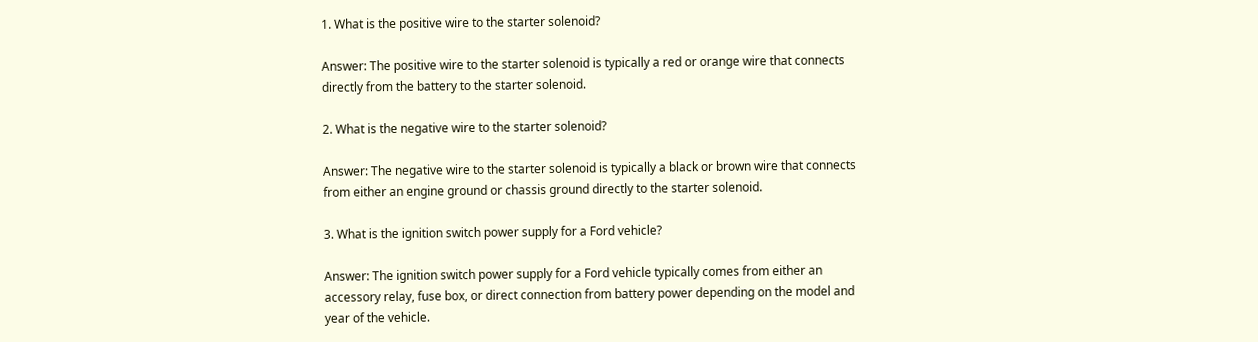1. What is the positive wire to the starter solenoid?

Answer: The positive wire to the starter solenoid is typically a red or orange wire that connects directly from the battery to the starter solenoid.

2. What is the negative wire to the starter solenoid?

Answer: The negative wire to the starter solenoid is typically a black or brown wire that connects from either an engine ground or chassis ground directly to the starter solenoid.

3. What is the ignition switch power supply for a Ford vehicle?

Answer: The ignition switch power supply for a Ford vehicle typically comes from either an accessory relay, fuse box, or direct connection from battery power depending on the model and year of the vehicle.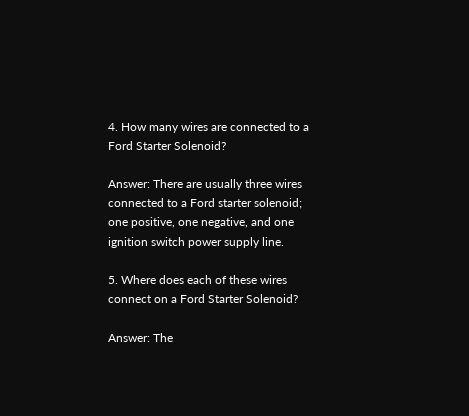4. How many wires are connected to a Ford Starter Solenoid?

Answer: There are usually three wires connected to a Ford starter solenoid; one positive, one negative, and one ignition switch power supply line.

5. Where does each of these wires connect on a Ford Starter Solenoid?

Answer: The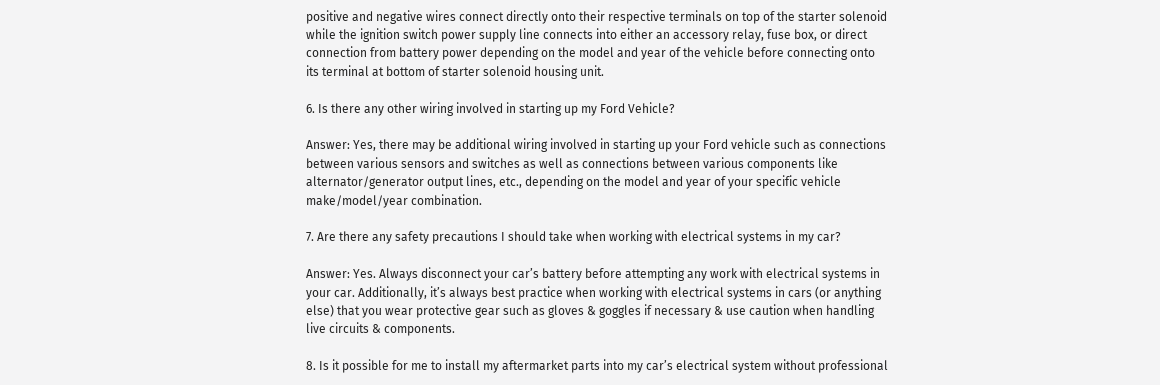positive and negative wires connect directly onto their respective terminals on top of the starter solenoid while the ignition switch power supply line connects into either an accessory relay, fuse box, or direct connection from battery power depending on the model and year of the vehicle before connecting onto its terminal at bottom of starter solenoid housing unit.

6. Is there any other wiring involved in starting up my Ford Vehicle?

Answer: Yes, there may be additional wiring involved in starting up your Ford vehicle such as connections between various sensors and switches as well as connections between various components like alternator/generator output lines, etc., depending on the model and year of your specific vehicle make/model/year combination.

7. Are there any safety precautions I should take when working with electrical systems in my car?

Answer: Yes. Always disconnect your car’s battery before attempting any work with electrical systems in your car. Additionally, it’s always best practice when working with electrical systems in cars (or anything else) that you wear protective gear such as gloves & goggles if necessary & use caution when handling live circuits & components.

8. Is it possible for me to install my aftermarket parts into my car’s electrical system without professional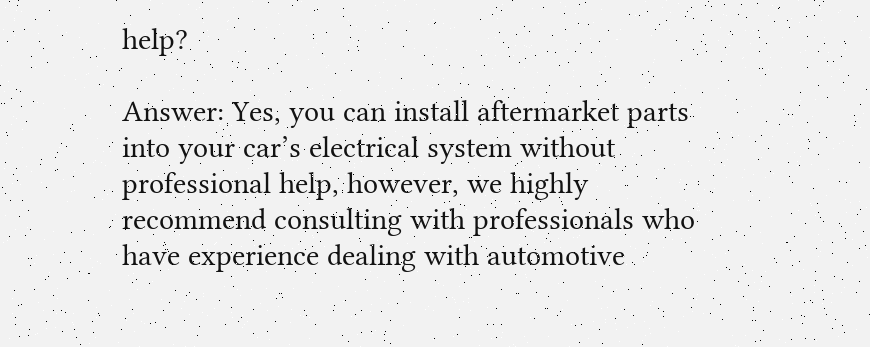help?

Answer: Yes, you can install aftermarket parts into your car’s electrical system without professional help, however, we highly recommend consulting with professionals who have experience dealing with automotive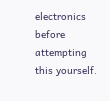electronics before attempting this yourself.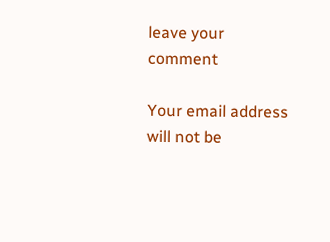leave your comment

Your email address will not be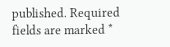published. Required fields are marked *